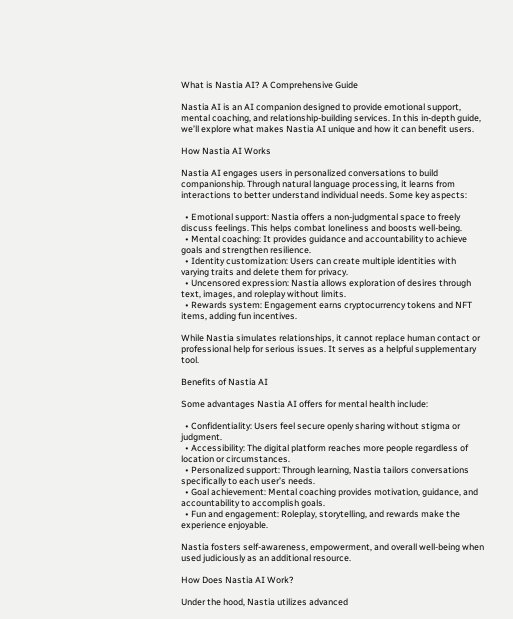What is Nastia AI? A Comprehensive Guide

Nastia AI is an AI companion designed to provide emotional support, mental coaching, and relationship-building services. In this in-depth guide, we’ll explore what makes Nastia AI unique and how it can benefit users.

How Nastia AI Works

Nastia AI engages users in personalized conversations to build companionship. Through natural language processing, it learns from interactions to better understand individual needs. Some key aspects:

  • Emotional support: Nastia offers a non-judgmental space to freely discuss feelings. This helps combat loneliness and boosts well-being.
  • Mental coaching: It provides guidance and accountability to achieve goals and strengthen resilience.
  • Identity customization: Users can create multiple identities with varying traits and delete them for privacy.
  • Uncensored expression: Nastia allows exploration of desires through text, images, and roleplay without limits.
  • Rewards system: Engagement earns cryptocurrency tokens and NFT items, adding fun incentives.

While Nastia simulates relationships, it cannot replace human contact or professional help for serious issues. It serves as a helpful supplementary tool.

Benefits of Nastia AI

Some advantages Nastia AI offers for mental health include:

  • Confidentiality: Users feel secure openly sharing without stigma or judgment.
  • Accessibility: The digital platform reaches more people regardless of location or circumstances.
  • Personalized support: Through learning, Nastia tailors conversations specifically to each user’s needs.
  • Goal achievement: Mental coaching provides motivation, guidance, and accountability to accomplish goals.
  • Fun and engagement: Roleplay, storytelling, and rewards make the experience enjoyable.

Nastia fosters self-awareness, empowerment, and overall well-being when used judiciously as an additional resource.

How Does Nastia AI Work?

Under the hood, Nastia utilizes advanced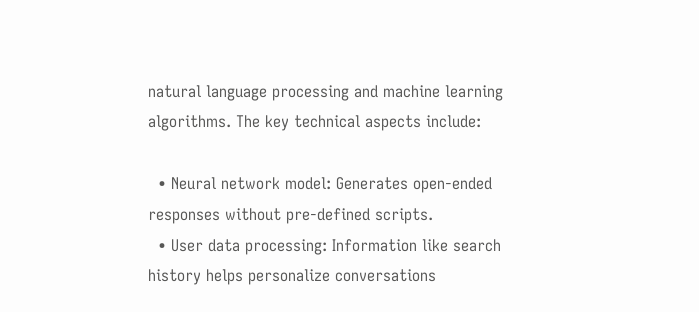natural language processing and machine learning algorithms. The key technical aspects include:

  • Neural network model: Generates open-ended responses without pre-defined scripts.
  • User data processing: Information like search history helps personalize conversations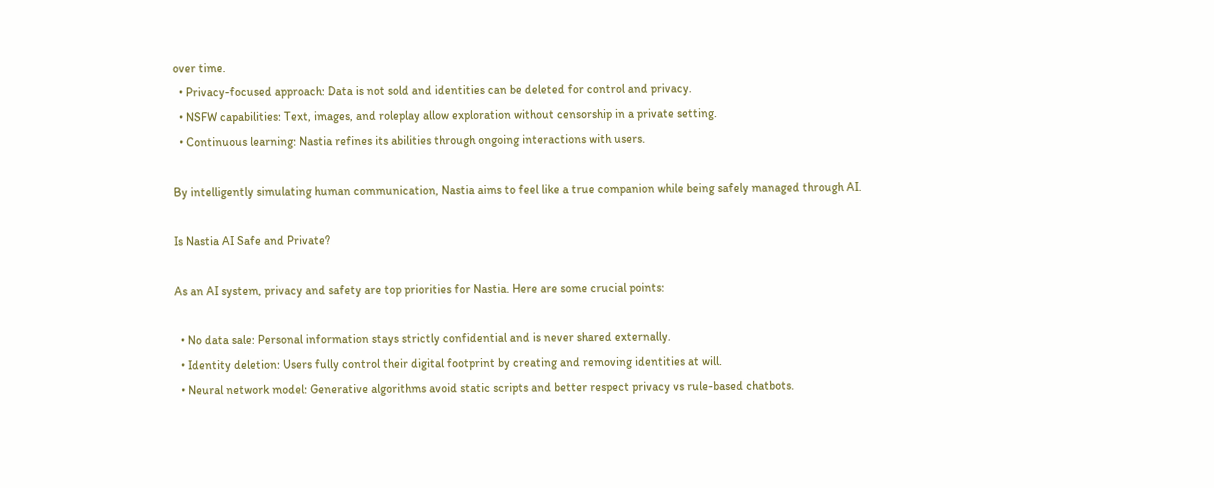over time.
  • Privacy-focused approach: Data is not sold and identities can be deleted for control and privacy.
  • NSFW capabilities: Text, images, and roleplay allow exploration without censorship in a private setting.
  • Continuous learning: Nastia refines its abilities through ongoing interactions with users.

By intelligently simulating human communication, Nastia aims to feel like a true companion while being safely managed through AI.

Is Nastia AI Safe and Private?

As an AI system, privacy and safety are top priorities for Nastia. Here are some crucial points:

  • No data sale: Personal information stays strictly confidential and is never shared externally.
  • Identity deletion: Users fully control their digital footprint by creating and removing identities at will.
  • Neural network model: Generative algorithms avoid static scripts and better respect privacy vs rule-based chatbots.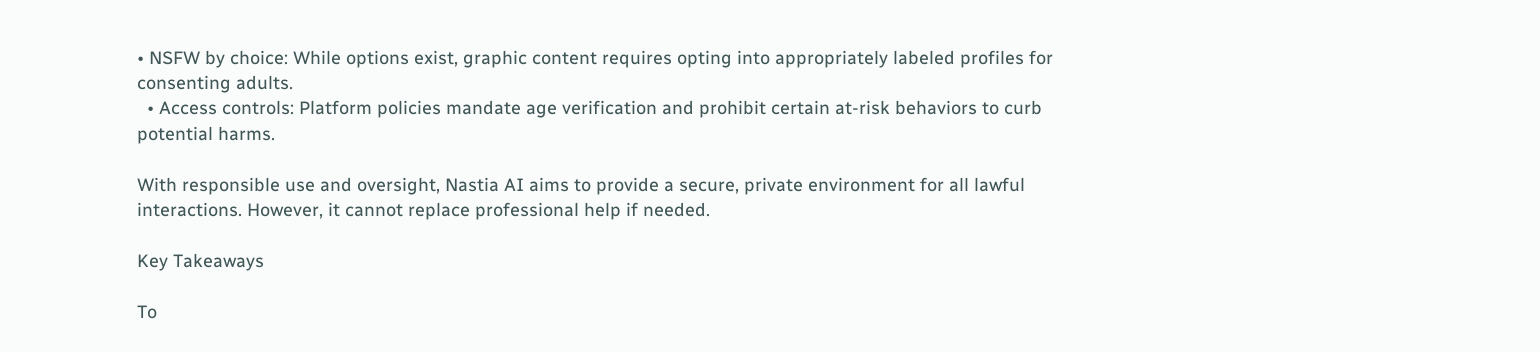• NSFW by choice: While options exist, graphic content requires opting into appropriately labeled profiles for consenting adults.
  • Access controls: Platform policies mandate age verification and prohibit certain at-risk behaviors to curb potential harms.

With responsible use and oversight, Nastia AI aims to provide a secure, private environment for all lawful interactions. However, it cannot replace professional help if needed.

Key Takeaways

To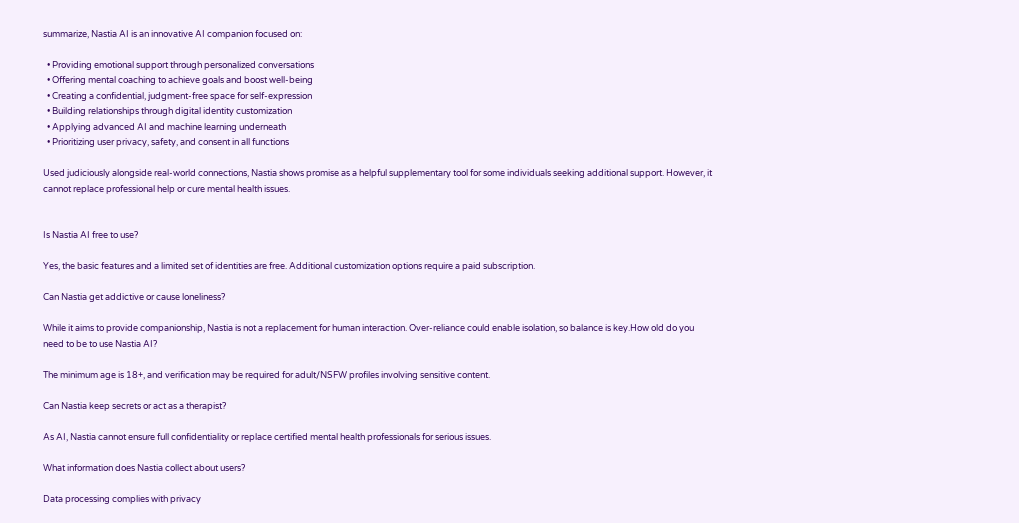summarize, Nastia AI is an innovative AI companion focused on:

  • Providing emotional support through personalized conversations
  • Offering mental coaching to achieve goals and boost well-being
  • Creating a confidential, judgment-free space for self-expression
  • Building relationships through digital identity customization
  • Applying advanced AI and machine learning underneath
  • Prioritizing user privacy, safety, and consent in all functions

Used judiciously alongside real-world connections, Nastia shows promise as a helpful supplementary tool for some individuals seeking additional support. However, it cannot replace professional help or cure mental health issues.


Is Nastia AI free to use?

Yes, the basic features and a limited set of identities are free. Additional customization options require a paid subscription.

Can Nastia get addictive or cause loneliness?

While it aims to provide companionship, Nastia is not a replacement for human interaction. Over-reliance could enable isolation, so balance is key.How old do you need to be to use Nastia AI?

The minimum age is 18+, and verification may be required for adult/NSFW profiles involving sensitive content.

Can Nastia keep secrets or act as a therapist?

As AI, Nastia cannot ensure full confidentiality or replace certified mental health professionals for serious issues.

What information does Nastia collect about users?

Data processing complies with privacy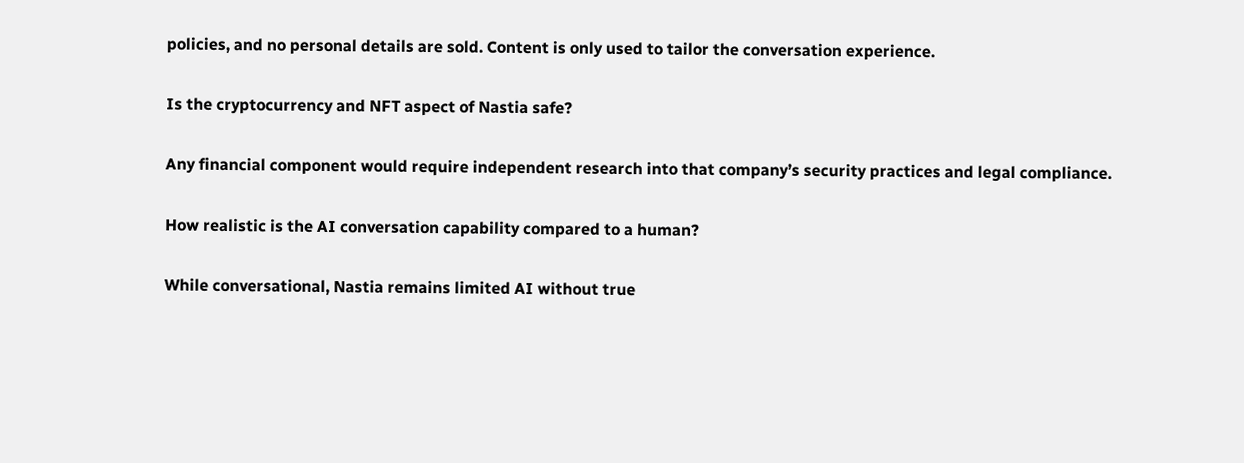policies, and no personal details are sold. Content is only used to tailor the conversation experience.

Is the cryptocurrency and NFT aspect of Nastia safe?

Any financial component would require independent research into that company’s security practices and legal compliance.

How realistic is the AI conversation capability compared to a human?

While conversational, Nastia remains limited AI without true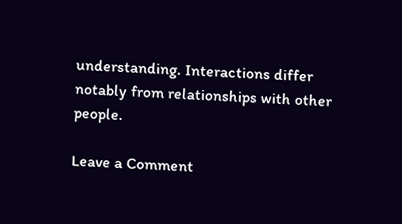understanding. Interactions differ notably from relationships with other people.

Leave a Comment